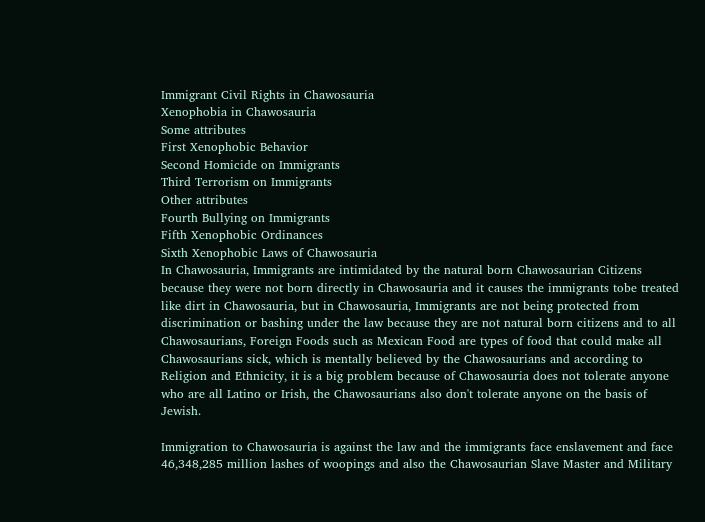Immigrant Civil Rights in Chawosauria
Xenophobia in Chawosauria
Some attributes
First Xenophobic Behavior
Second Homicide on Immigrants
Third Terrorism on Immigrants
Other attributes
Fourth Bullying on Immigrants
Fifth Xenophobic Ordinances
Sixth Xenophobic Laws of Chawosauria
In Chawosauria, Immigrants are intimidated by the natural born Chawosaurian Citizens because they were not born directly in Chawosauria and it causes the immigrants tobe treated like dirt in Chawosauria, but in Chawosauria, Immigrants are not being protected from discrimination or bashing under the law because they are not natural born citizens and to all Chawosaurians, Foreign Foods such as Mexican Food are types of food that could make all Chawosaurians sick, which is mentally believed by the Chawosaurians and according to Religion and Ethnicity, it is a big problem because of Chawosauria does not tolerate anyone who are all Latino or Irish, the Chawosaurians also don't tolerate anyone on the basis of Jewish.

Immigration to Chawosauria is against the law and the immigrants face enslavement and face 46,348,285 million lashes of woopings and also the Chawosaurian Slave Master and Military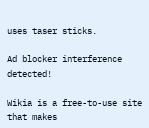uses taser sticks.

Ad blocker interference detected!

Wikia is a free-to-use site that makes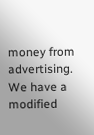money from advertising. We have a modified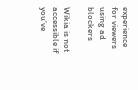experience for viewers using ad blockers

Wikia is not accessible if you’ve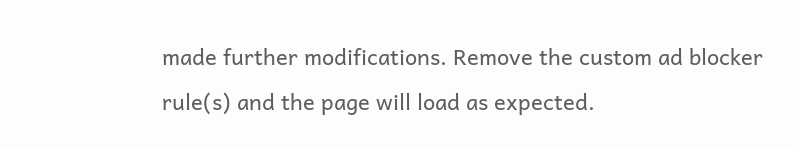made further modifications. Remove the custom ad blocker rule(s) and the page will load as expected.